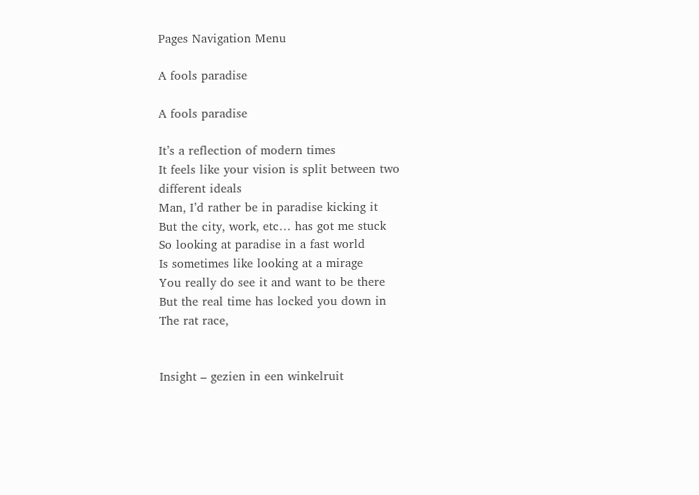Pages Navigation Menu

A fools paradise

A fools paradise

It’s a reflection of modern times
It feels like your vision is split between two different ideals
Man, I’d rather be in paradise kicking it
But the city, work, etc… has got me stuck
So looking at paradise in a fast world
Is sometimes like looking at a mirage
You really do see it and want to be there
But the real time has locked you down in
The rat race,


Insight – gezien in een winkelruit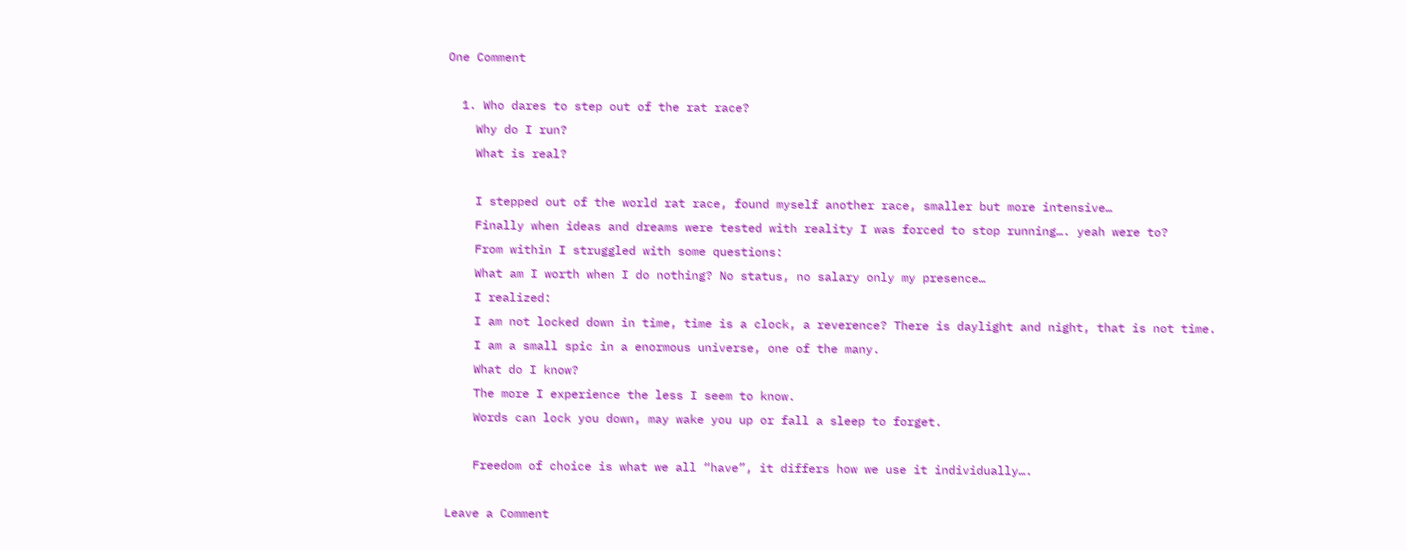One Comment

  1. Who dares to step out of the rat race?
    Why do I run?
    What is real?

    I stepped out of the world rat race, found myself another race, smaller but more intensive…
    Finally when ideas and dreams were tested with reality I was forced to stop running…. yeah were to?
    From within I struggled with some questions:
    What am I worth when I do nothing? No status, no salary only my presence…
    I realized:
    I am not locked down in time, time is a clock, a reverence? There is daylight and night, that is not time.
    I am a small spic in a enormous universe, one of the many.
    What do I know?
    The more I experience the less I seem to know.
    Words can lock you down, may wake you up or fall a sleep to forget.

    Freedom of choice is what we all “have”, it differs how we use it individually….

Leave a Comment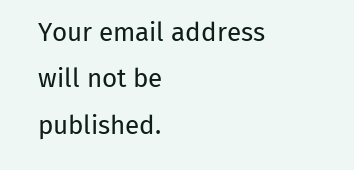Your email address will not be published.